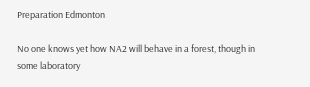Preparation Edmonton

No one knows yet how NA2 will behave in a forest, though in some laboratory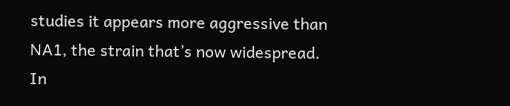studies it appears more aggressive than NA1, the strain that’s now widespread. In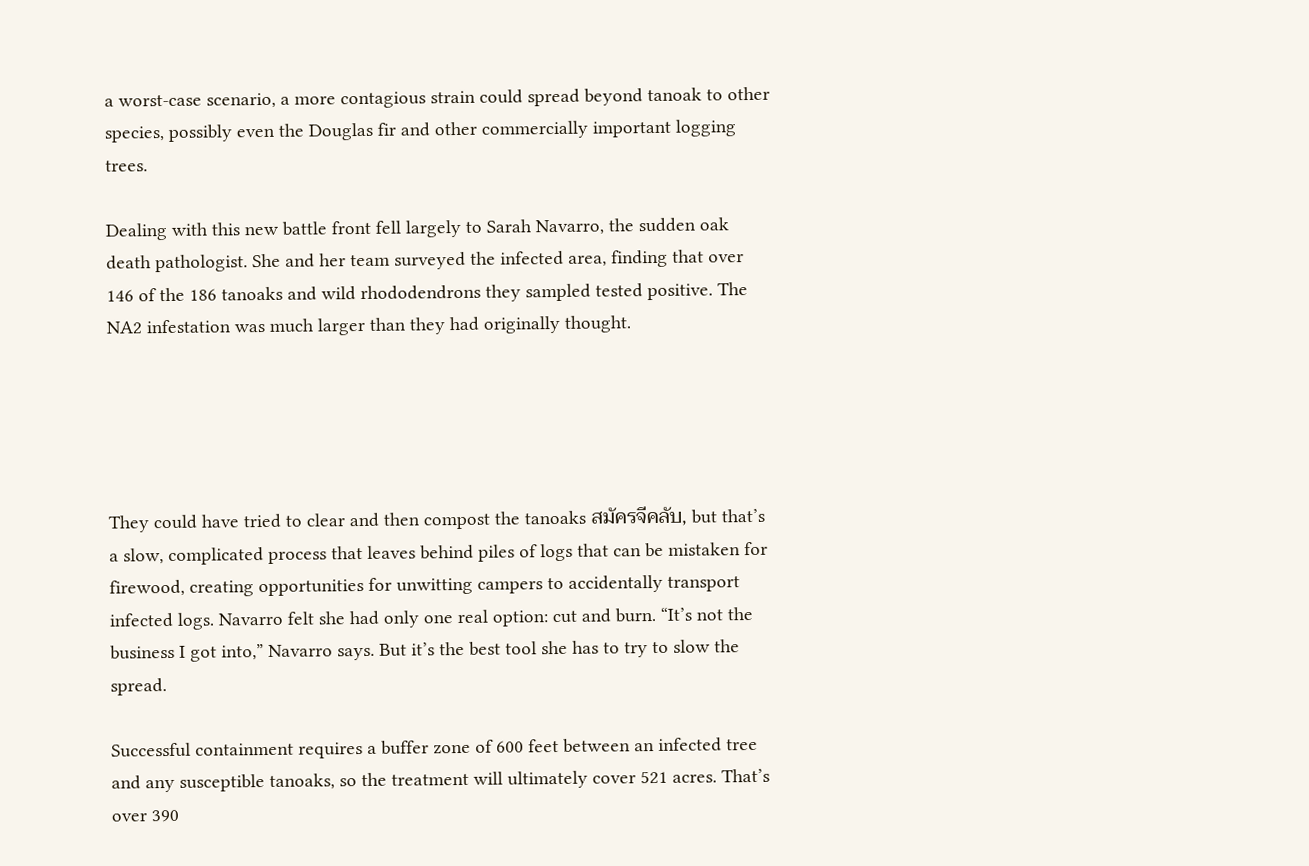a worst-case scenario, a more contagious strain could spread beyond tanoak to other species, possibly even the Douglas fir and other commercially important logging trees.

Dealing with this new battle front fell largely to Sarah Navarro, the sudden oak death pathologist. She and her team surveyed the infected area, finding that over 146 of the 186 tanoaks and wild rhododendrons they sampled tested positive. The NA2 infestation was much larger than they had originally thought.





They could have tried to clear and then compost the tanoaks สมัครจีคลับ, but that’s a slow, complicated process that leaves behind piles of logs that can be mistaken for firewood, creating opportunities for unwitting campers to accidentally transport infected logs. Navarro felt she had only one real option: cut and burn. “It’s not the business I got into,” Navarro says. But it’s the best tool she has to try to slow the spread.

Successful containment requires a buffer zone of 600 feet between an infected tree and any susceptible tanoaks, so the treatment will ultimately cover 521 acres. That’s over 390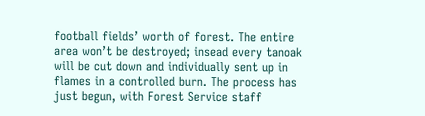football fields’ worth of forest. The entire area won’t be destroyed; insead every tanoak will be cut down and individually sent up in flames in a controlled burn. The process has just begun, with Forest Service staff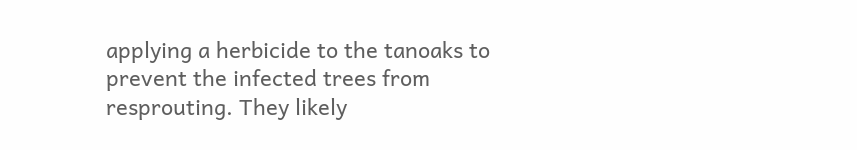applying a herbicide to the tanoaks to prevent the infected trees from resprouting. They likely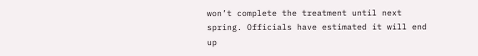won’t complete the treatment until next spring. Officials have estimated it will end up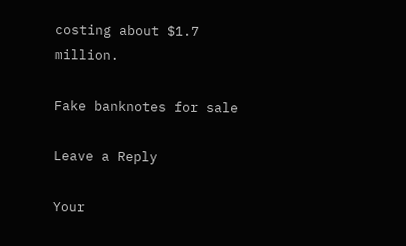costing about $1.7 million.

Fake banknotes for sale

Leave a Reply

Your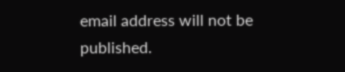email address will not be published.